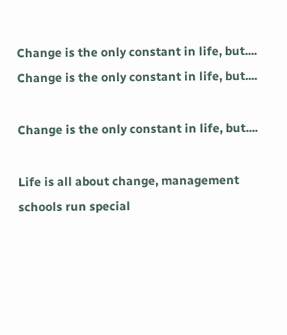Change is the only constant in life, but....
Change is the only constant in life, but....

Change is the only constant in life, but....

Life is all about change, management schools run special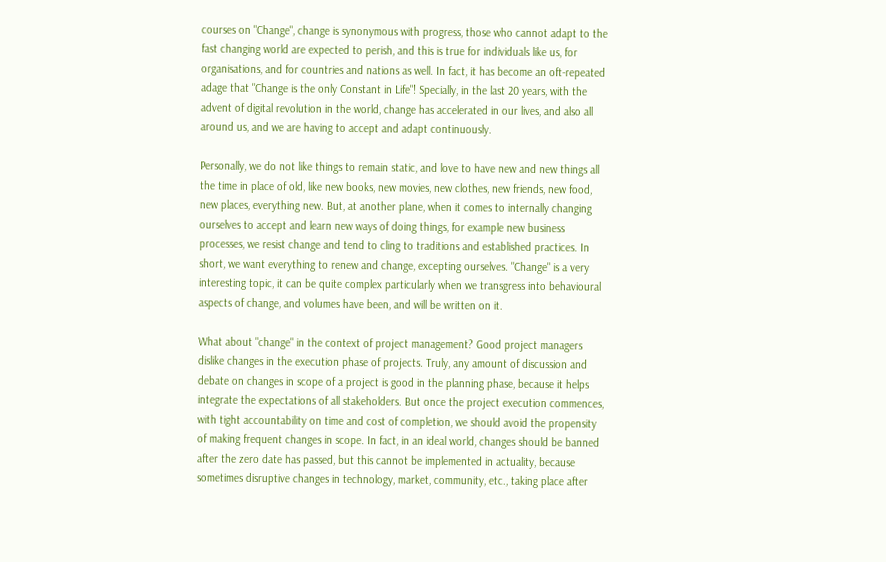courses on "Change", change is synonymous with progress, those who cannot adapt to the fast changing world are expected to perish, and this is true for individuals like us, for organisations, and for countries and nations as well. In fact, it has become an oft-repeated adage that "Change is the only Constant in Life"! Specially, in the last 20 years, with the advent of digital revolution in the world, change has accelerated in our lives, and also all around us, and we are having to accept and adapt continuously.

Personally, we do not like things to remain static, and love to have new and new things all the time in place of old, like new books, new movies, new clothes, new friends, new food, new places, everything new. But, at another plane, when it comes to internally changing ourselves to accept and learn new ways of doing things, for example new business processes, we resist change and tend to cling to traditions and established practices. In short, we want everything to renew and change, excepting ourselves. "Change" is a very interesting topic, it can be quite complex particularly when we transgress into behavioural aspects of change, and volumes have been, and will be written on it.

What about "change" in the context of project management? Good project managers dislike changes in the execution phase of projects. Truly, any amount of discussion and debate on changes in scope of a project is good in the planning phase, because it helps integrate the expectations of all stakeholders. But once the project execution commences, with tight accountability on time and cost of completion, we should avoid the propensity of making frequent changes in scope. In fact, in an ideal world, changes should be banned after the zero date has passed, but this cannot be implemented in actuality, because sometimes disruptive changes in technology, market, community, etc., taking place after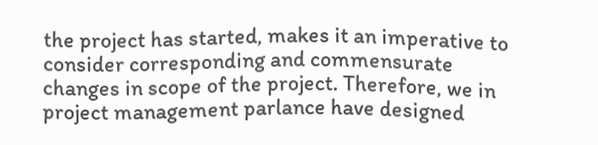the project has started, makes it an imperative to consider corresponding and commensurate changes in scope of the project. Therefore, we in project management parlance have designed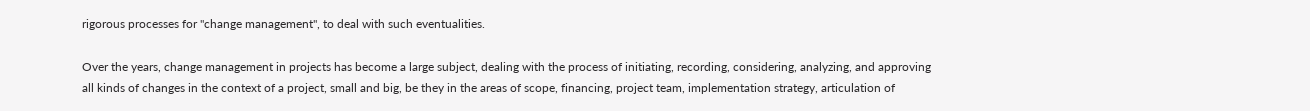rigorous processes for "change management", to deal with such eventualities.

Over the years, change management in projects has become a large subject, dealing with the process of initiating, recording, considering, analyzing, and approving all kinds of changes in the context of a project, small and big, be they in the areas of scope, financing, project team, implementation strategy, articulation of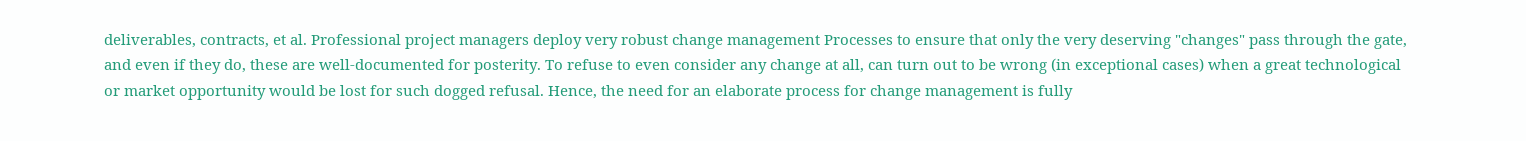deliverables, contracts, et al. Professional project managers deploy very robust change management Processes to ensure that only the very deserving "changes" pass through the gate, and even if they do, these are well-documented for posterity. To refuse to even consider any change at all, can turn out to be wrong (in exceptional cases) when a great technological or market opportunity would be lost for such dogged refusal. Hence, the need for an elaborate process for change management is fully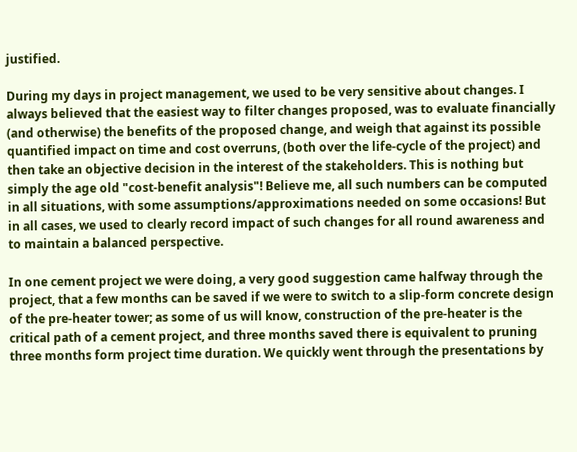justified.

During my days in project management, we used to be very sensitive about changes. I always believed that the easiest way to filter changes proposed, was to evaluate financially (and otherwise) the benefits of the proposed change, and weigh that against its possible quantified impact on time and cost overruns, (both over the life-cycle of the project) and then take an objective decision in the interest of the stakeholders. This is nothing but simply the age old "cost-benefit analysis"! Believe me, all such numbers can be computed in all situations, with some assumptions/approximations needed on some occasions! But in all cases, we used to clearly record impact of such changes for all round awareness and to maintain a balanced perspective.

In one cement project we were doing, a very good suggestion came halfway through the project, that a few months can be saved if we were to switch to a slip-form concrete design of the pre-heater tower; as some of us will know, construction of the pre-heater is the critical path of a cement project, and three months saved there is equivalent to pruning three months form project time duration. We quickly went through the presentations by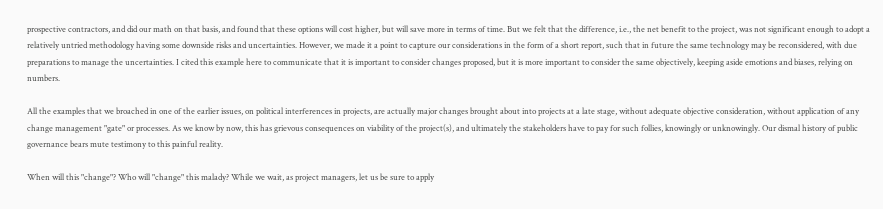prospective contractors, and did our math on that basis, and found that these options will cost higher, but will save more in terms of time. But we felt that the difference, i.e., the net benefit to the project, was not significant enough to adopt a relatively untried methodology having some downside risks and uncertainties. However, we made it a point to capture our considerations in the form of a short report, such that in future the same technology may be reconsidered, with due preparations to manage the uncertainties. I cited this example here to communicate that it is important to consider changes proposed, but it is more important to consider the same objectively, keeping aside emotions and biases, relying on numbers.

All the examples that we broached in one of the earlier issues, on political interferences in projects, are actually major changes brought about into projects at a late stage, without adequate objective consideration, without application of any change management "gate" or processes. As we know by now, this has grievous consequences on viability of the project(s), and ultimately the stakeholders have to pay for such follies, knowingly or unknowingly. Our dismal history of public governance bears mute testimony to this painful reality.

When will this "change"? Who will "change" this malady? While we wait, as project managers, let us be sure to apply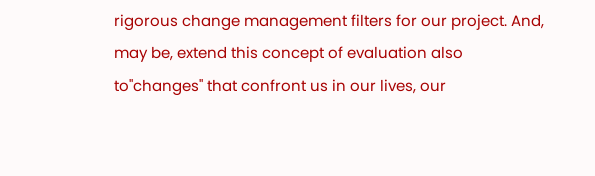rigorous change management filters for our project. And, may be, extend this concept of evaluation also to"changes" that confront us in our lives, our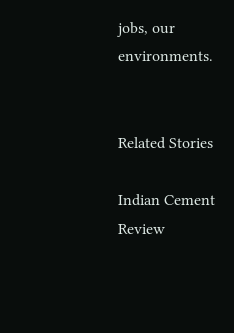jobs, our environments.


Related Stories

Indian Cement Review